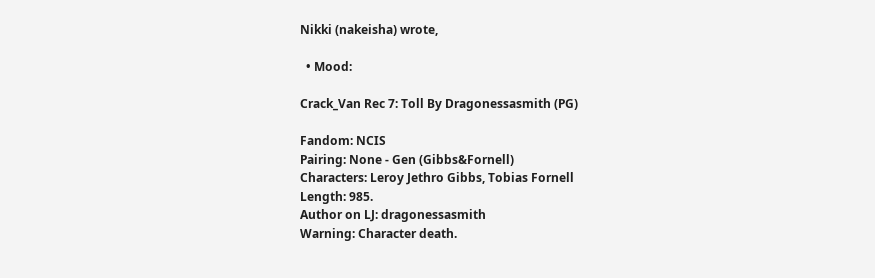Nikki (nakeisha) wrote,

  • Mood:

Crack_Van Rec 7: Toll By Dragonessasmith (PG)

Fandom: NCIS
Pairing: None - Gen (Gibbs&Fornell)
Characters: Leroy Jethro Gibbs, Tobias Fornell
Length: 985.
Author on LJ: dragonessasmith
Warning: Character death.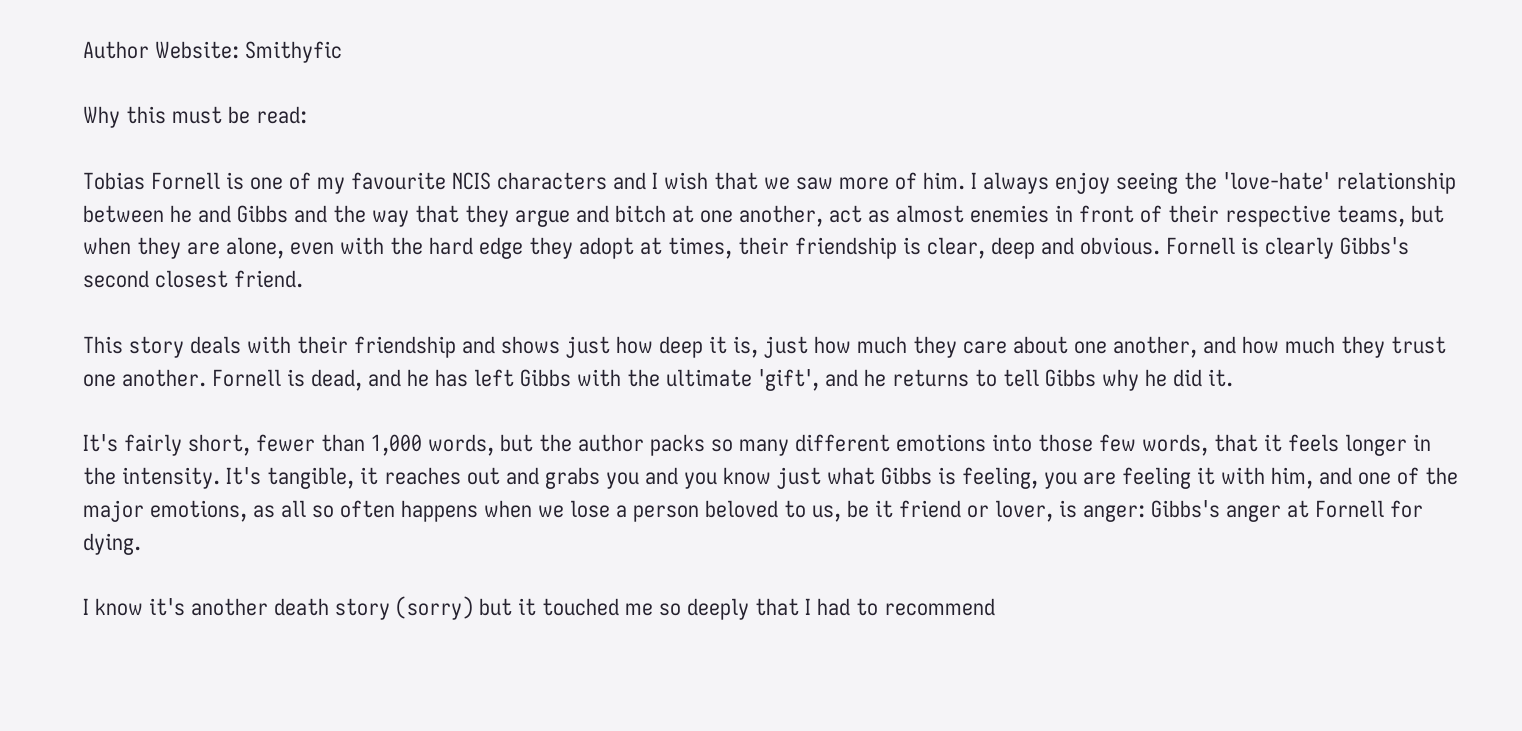Author Website: Smithyfic

Why this must be read:

Tobias Fornell is one of my favourite NCIS characters and I wish that we saw more of him. I always enjoy seeing the 'love-hate' relationship between he and Gibbs and the way that they argue and bitch at one another, act as almost enemies in front of their respective teams, but when they are alone, even with the hard edge they adopt at times, their friendship is clear, deep and obvious. Fornell is clearly Gibbs's second closest friend.

This story deals with their friendship and shows just how deep it is, just how much they care about one another, and how much they trust one another. Fornell is dead, and he has left Gibbs with the ultimate 'gift', and he returns to tell Gibbs why he did it.

It's fairly short, fewer than 1,000 words, but the author packs so many different emotions into those few words, that it feels longer in the intensity. It's tangible, it reaches out and grabs you and you know just what Gibbs is feeling, you are feeling it with him, and one of the major emotions, as all so often happens when we lose a person beloved to us, be it friend or lover, is anger: Gibbs's anger at Fornell for dying.

I know it's another death story (sorry) but it touched me so deeply that I had to recommend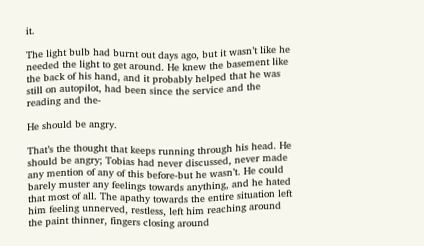it.

The light bulb had burnt out days ago, but it wasn’t like he needed the light to get around. He knew the basement like the back of his hand, and it probably helped that he was still on autopilot, had been since the service and the reading and the-

He should be angry.

That’s the thought that keeps running through his head. He should be angry; Tobias had never discussed, never made any mention of any of this before-but he wasn’t. He could barely muster any feelings towards anything, and he hated that most of all. The apathy towards the entire situation left him feeling unnerved, restless, left him reaching around the paint thinner, fingers closing around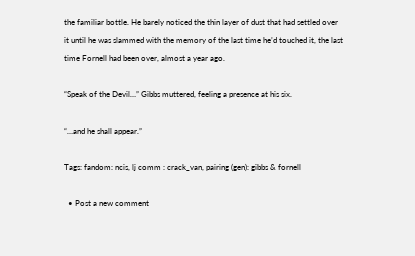the familiar bottle. He barely noticed the thin layer of dust that had settled over it until he was slammed with the memory of the last time he’d touched it, the last time Fornell had been over, almost a year ago.

“Speak of the Devil…” Gibbs muttered, feeling a presence at his six.

“…and he shall appear.”

Tags: fandom: ncis, lj comm : crack_van, pairing (gen): gibbs & fornell

  • Post a new comment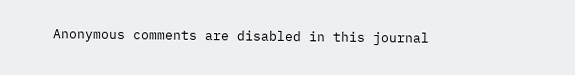Anonymous comments are disabled in this journal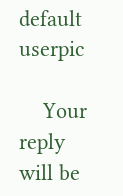default userpic

    Your reply will be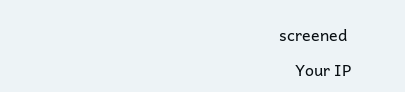screened

    Your IP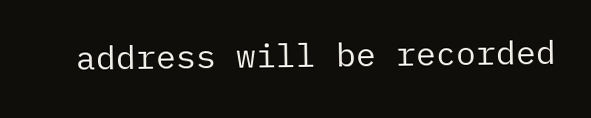address will be recorded